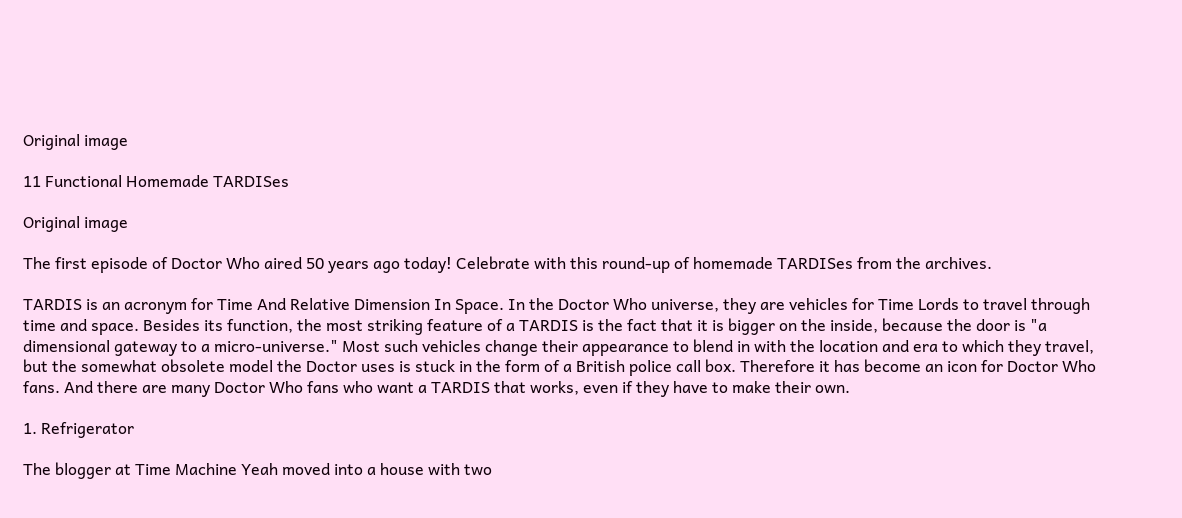Original image

11 Functional Homemade TARDISes

Original image

The first episode of Doctor Who aired 50 years ago today! Celebrate with this round-up of homemade TARDISes from the archives.

TARDIS is an acronym for Time And Relative Dimension In Space. In the Doctor Who universe, they are vehicles for Time Lords to travel through time and space. Besides its function, the most striking feature of a TARDIS is the fact that it is bigger on the inside, because the door is "a dimensional gateway to a micro-universe." Most such vehicles change their appearance to blend in with the location and era to which they travel, but the somewhat obsolete model the Doctor uses is stuck in the form of a British police call box. Therefore it has become an icon for Doctor Who fans. And there are many Doctor Who fans who want a TARDIS that works, even if they have to make their own.

1. Refrigerator

The blogger at Time Machine Yeah moved into a house with two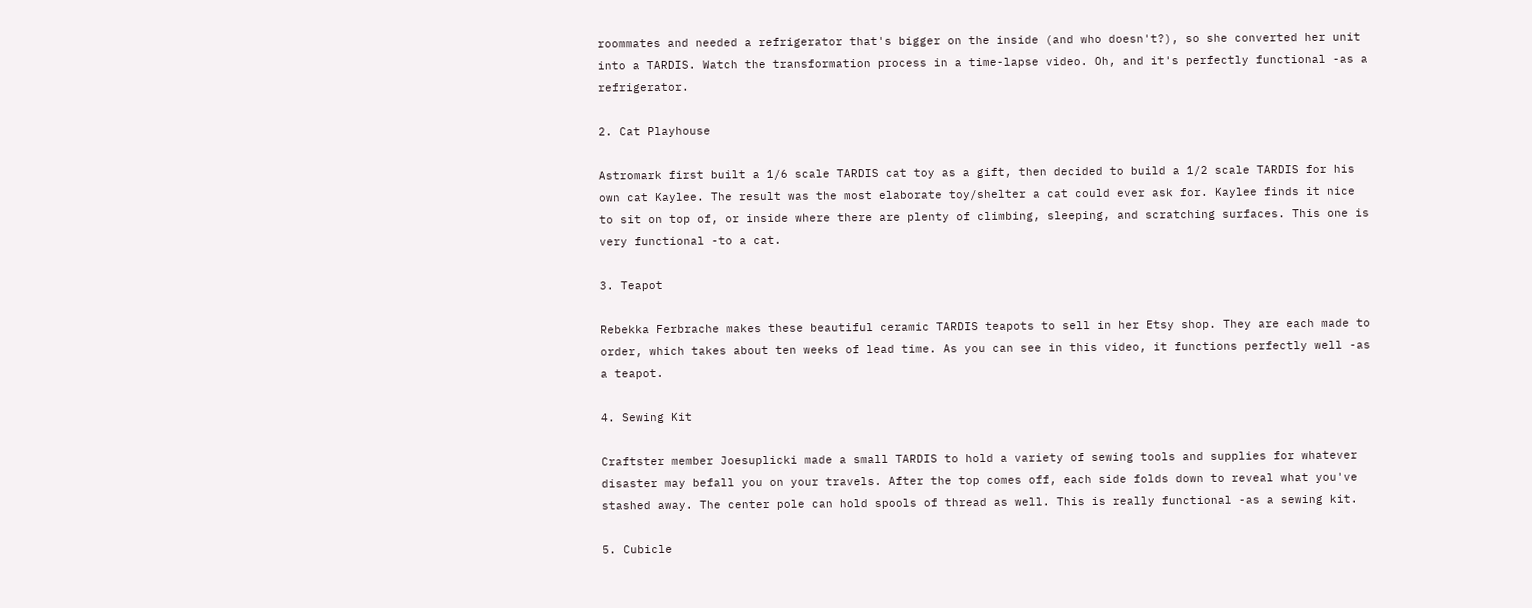roommates and needed a refrigerator that's bigger on the inside (and who doesn't?), so she converted her unit into a TARDIS. Watch the transformation process in a time-lapse video. Oh, and it's perfectly functional -as a refrigerator.

2. Cat Playhouse

Astromark first built a 1/6 scale TARDIS cat toy as a gift, then decided to build a 1/2 scale TARDIS for his own cat Kaylee. The result was the most elaborate toy/shelter a cat could ever ask for. Kaylee finds it nice to sit on top of, or inside where there are plenty of climbing, sleeping, and scratching surfaces. This one is very functional -to a cat.

3. Teapot

Rebekka Ferbrache makes these beautiful ceramic TARDIS teapots to sell in her Etsy shop. They are each made to order, which takes about ten weeks of lead time. As you can see in this video, it functions perfectly well -as a teapot.

4. Sewing Kit

Craftster member Joesuplicki made a small TARDIS to hold a variety of sewing tools and supplies for whatever disaster may befall you on your travels. After the top comes off, each side folds down to reveal what you've stashed away. The center pole can hold spools of thread as well. This is really functional -as a sewing kit.

5. Cubicle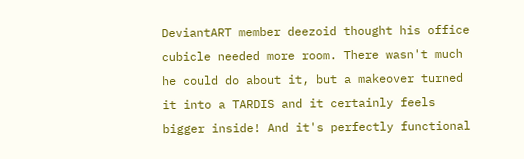DeviantART member deezoid thought his office cubicle needed more room. There wasn't much he could do about it, but a makeover turned it into a TARDIS and it certainly feels bigger inside! And it's perfectly functional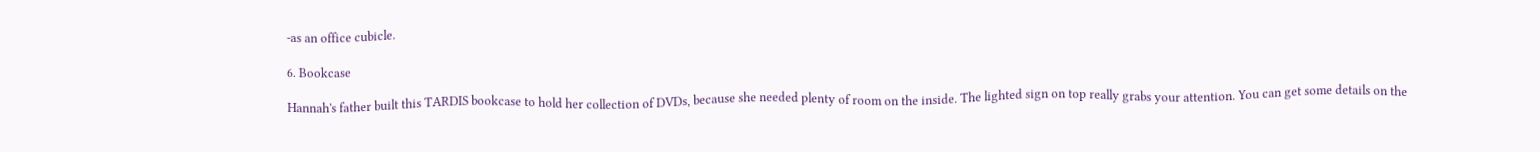-as an office cubicle.

6. Bookcase

Hannah's father built this TARDIS bookcase to hold her collection of DVDs, because she needed plenty of room on the inside. The lighted sign on top really grabs your attention. You can get some details on the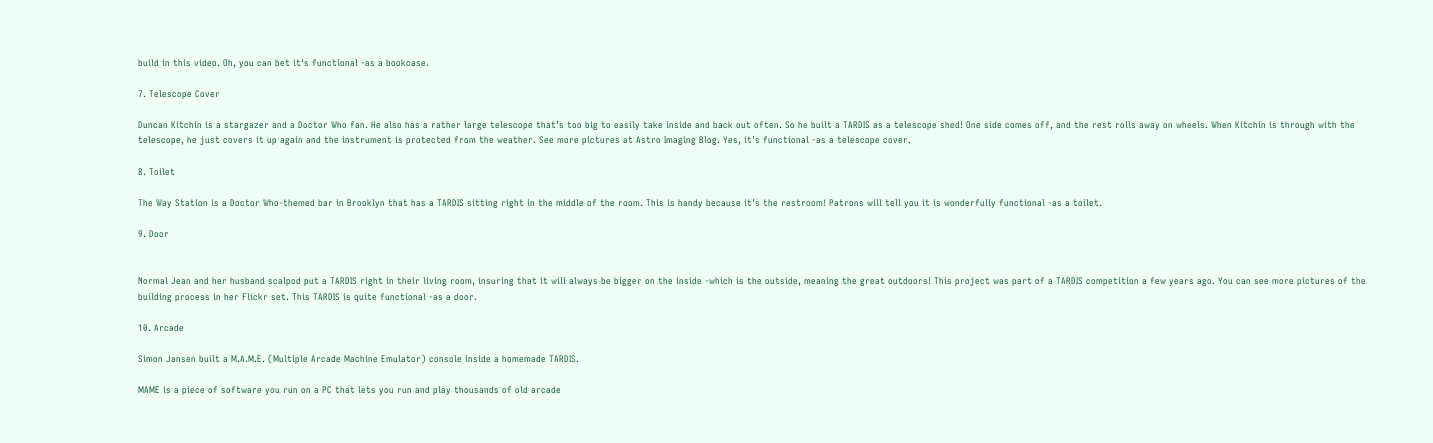build in this video. Oh, you can bet it's functional -as a bookcase.

7. Telescope Cover

Duncan Kitchin is a stargazer and a Doctor Who fan. He also has a rather large telescope that’s too big to easily take inside and back out often. So he built a TARDIS as a telescope shed! One side comes off, and the rest rolls away on wheels. When Kitchin is through with the telescope, he just covers it up again and the instrument is protected from the weather. See more pictures at Astro Imaging Blog. Yes, it's functional -as a telescope cover.

8. Toilet

The Way Station is a Doctor Who-themed bar in Brooklyn that has a TARDIS sitting right in the middle of the room. This is handy because it's the restroom! Patrons will tell you it is wonderfully functional -as a toilet.

9. Door


Normal Jean and her husband scalpod put a TARDIS right in their living room, insuring that it will always be bigger on the inside -which is the outside, meaning the great outdoors! This project was part of a TARDIS competition a few years ago. You can see more pictures of the building process in her Flickr set. This TARDIS is quite functional -as a door.

10. Arcade

Simon Jansen built a M.A.M.E. (Multiple Arcade Machine Emulator) console inside a homemade TARDIS.

MAME is a piece of software you run on a PC that lets you run and play thousands of old arcade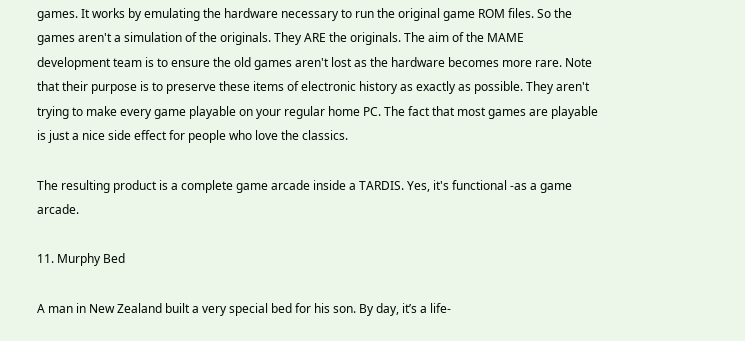games. It works by emulating the hardware necessary to run the original game ROM files. So the games aren't a simulation of the originals. They ARE the originals. The aim of the MAME development team is to ensure the old games aren't lost as the hardware becomes more rare. Note that their purpose is to preserve these items of electronic history as exactly as possible. They aren't trying to make every game playable on your regular home PC. The fact that most games are playable is just a nice side effect for people who love the classics.

The resulting product is a complete game arcade inside a TARDIS. Yes, it's functional -as a game arcade.

11. Murphy Bed

A man in New Zealand built a very special bed for his son. By day, it’s a life-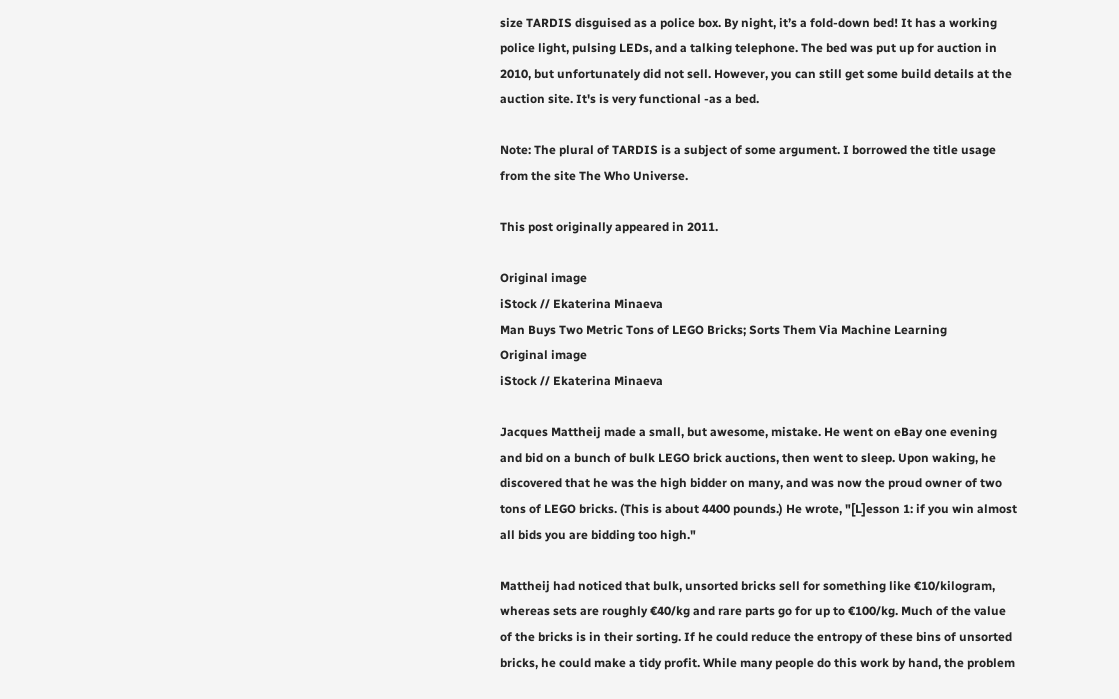size TARDIS disguised as a police box. By night, it’s a fold-down bed! It has a working police light, pulsing LEDs, and a talking telephone. The bed was put up for auction in 2010, but unfortunately did not sell. However, you can still get some build details at the auction site. It's is very functional -as a bed.

Note: The plural of TARDIS is a subject of some argument. I borrowed the title usage from the site The Who Universe.

This post originally appeared in 2011.

Original image
iStock // Ekaterina Minaeva
Man Buys Two Metric Tons of LEGO Bricks; Sorts Them Via Machine Learning
Original image
iStock // Ekaterina Minaeva

Jacques Mattheij made a small, but awesome, mistake. He went on eBay one evening and bid on a bunch of bulk LEGO brick auctions, then went to sleep. Upon waking, he discovered that he was the high bidder on many, and was now the proud owner of two tons of LEGO bricks. (This is about 4400 pounds.) He wrote, "[L]esson 1: if you win almost all bids you are bidding too high."

Mattheij had noticed that bulk, unsorted bricks sell for something like €10/kilogram, whereas sets are roughly €40/kg and rare parts go for up to €100/kg. Much of the value of the bricks is in their sorting. If he could reduce the entropy of these bins of unsorted bricks, he could make a tidy profit. While many people do this work by hand, the problem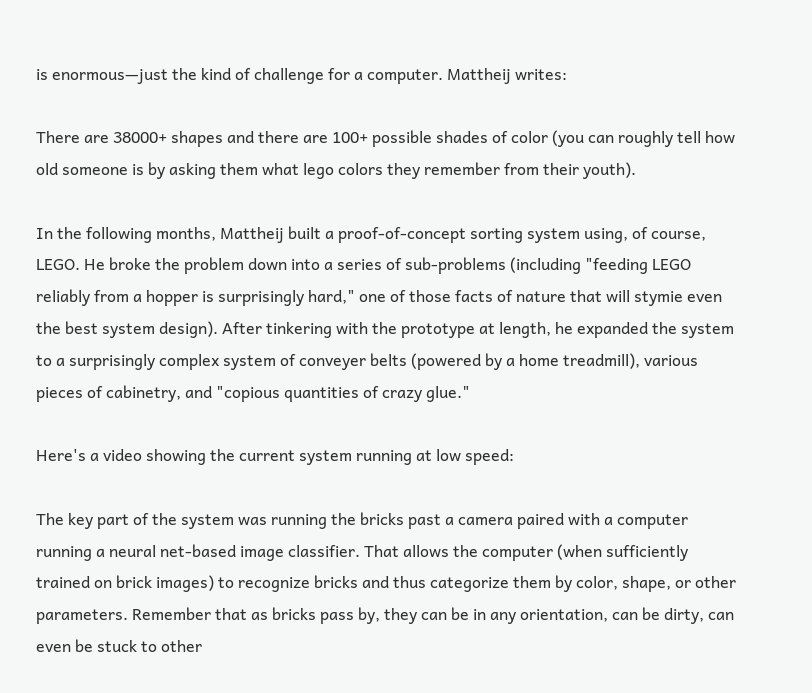is enormous—just the kind of challenge for a computer. Mattheij writes:

There are 38000+ shapes and there are 100+ possible shades of color (you can roughly tell how old someone is by asking them what lego colors they remember from their youth).

In the following months, Mattheij built a proof-of-concept sorting system using, of course, LEGO. He broke the problem down into a series of sub-problems (including "feeding LEGO reliably from a hopper is surprisingly hard," one of those facts of nature that will stymie even the best system design). After tinkering with the prototype at length, he expanded the system to a surprisingly complex system of conveyer belts (powered by a home treadmill), various pieces of cabinetry, and "copious quantities of crazy glue."

Here's a video showing the current system running at low speed:

The key part of the system was running the bricks past a camera paired with a computer running a neural net-based image classifier. That allows the computer (when sufficiently trained on brick images) to recognize bricks and thus categorize them by color, shape, or other parameters. Remember that as bricks pass by, they can be in any orientation, can be dirty, can even be stuck to other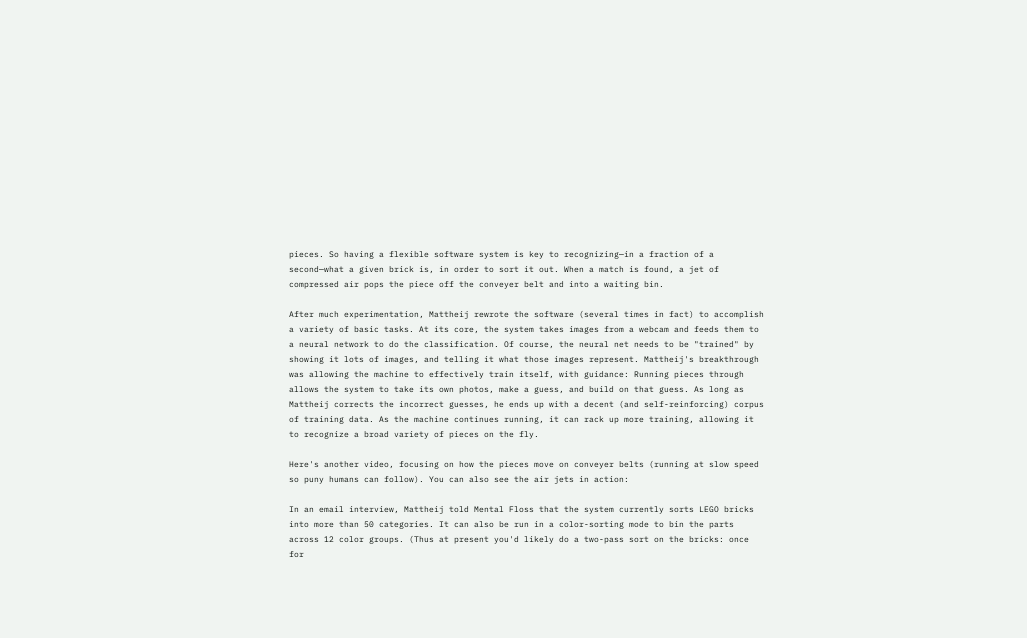pieces. So having a flexible software system is key to recognizing—in a fraction of a second—what a given brick is, in order to sort it out. When a match is found, a jet of compressed air pops the piece off the conveyer belt and into a waiting bin.

After much experimentation, Mattheij rewrote the software (several times in fact) to accomplish a variety of basic tasks. At its core, the system takes images from a webcam and feeds them to a neural network to do the classification. Of course, the neural net needs to be "trained" by showing it lots of images, and telling it what those images represent. Mattheij's breakthrough was allowing the machine to effectively train itself, with guidance: Running pieces through allows the system to take its own photos, make a guess, and build on that guess. As long as Mattheij corrects the incorrect guesses, he ends up with a decent (and self-reinforcing) corpus of training data. As the machine continues running, it can rack up more training, allowing it to recognize a broad variety of pieces on the fly.

Here's another video, focusing on how the pieces move on conveyer belts (running at slow speed so puny humans can follow). You can also see the air jets in action:

In an email interview, Mattheij told Mental Floss that the system currently sorts LEGO bricks into more than 50 categories. It can also be run in a color-sorting mode to bin the parts across 12 color groups. (Thus at present you'd likely do a two-pass sort on the bricks: once for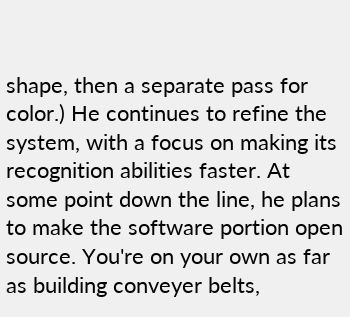shape, then a separate pass for color.) He continues to refine the system, with a focus on making its recognition abilities faster. At some point down the line, he plans to make the software portion open source. You're on your own as far as building conveyer belts,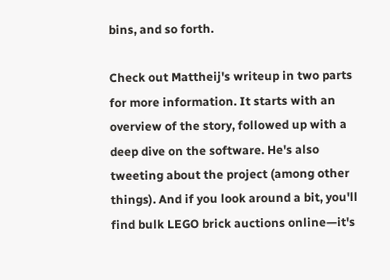bins, and so forth.

Check out Mattheij's writeup in two parts for more information. It starts with an overview of the story, followed up with a deep dive on the software. He's also tweeting about the project (among other things). And if you look around a bit, you'll find bulk LEGO brick auctions online—it's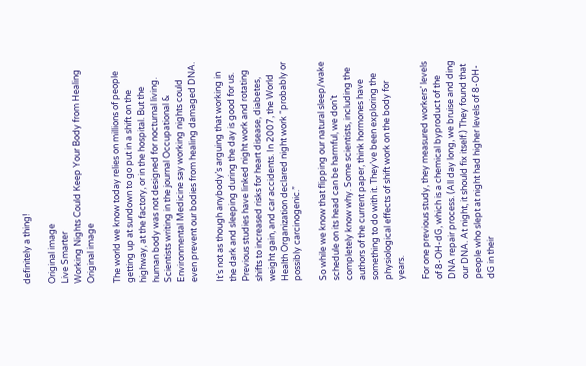definitely a thing!

Original image
Live Smarter
Working Nights Could Keep Your Body from Healing
Original image

The world we know today relies on millions of people getting up at sundown to go put in a shift on the highway, at the factory, or in the hospital. But the human body was not designed for nocturnal living. Scientists writing in the journal Occupational & Environmental Medicine say working nights could even prevent our bodies from healing damaged DNA.

It’s not as though anybody’s arguing that working in the dark and sleeping during the day is good for us. Previous studies have linked night work and rotating shifts to increased risks for heart disease, diabetes, weight gain, and car accidents. In 2007, the World Health Organization declared night work “probably or possibly carcinogenic.”

So while we know that flipping our natural sleep/wake schedule on its head can be harmful, we don’t completely know why. Some scientists, including the authors of the current paper, think hormones have something to do with it. They’ve been exploring the physiological effects of shift work on the body for years.

For one previous study, they measured workers’ levels of 8-OH-dG, which is a chemical byproduct of the DNA repair process. (All day long, we bruise and ding our DNA. At night, it should fix itself.) They found that people who slept at night had higher levels of 8-OH-dG in their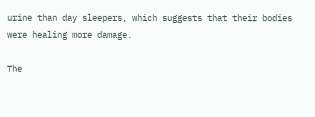urine than day sleepers, which suggests that their bodies were healing more damage.

The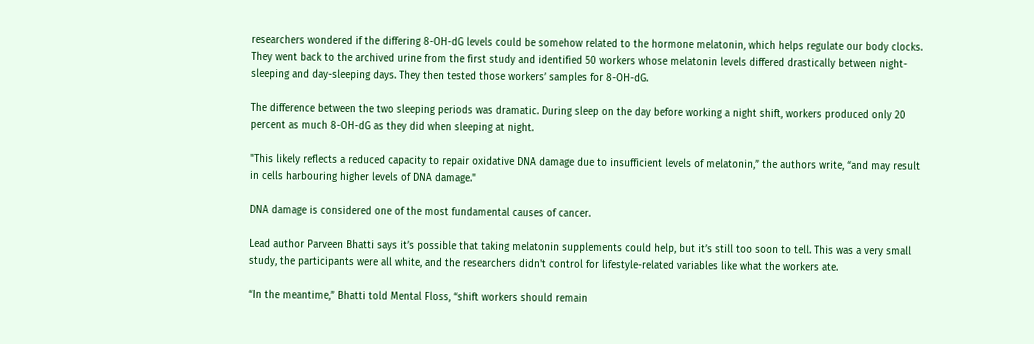researchers wondered if the differing 8-OH-dG levels could be somehow related to the hormone melatonin, which helps regulate our body clocks. They went back to the archived urine from the first study and identified 50 workers whose melatonin levels differed drastically between night-sleeping and day-sleeping days. They then tested those workers’ samples for 8-OH-dG.

The difference between the two sleeping periods was dramatic. During sleep on the day before working a night shift, workers produced only 20 percent as much 8-OH-dG as they did when sleeping at night.

"This likely reflects a reduced capacity to repair oxidative DNA damage due to insufficient levels of melatonin,” the authors write, “and may result in cells harbouring higher levels of DNA damage."

DNA damage is considered one of the most fundamental causes of cancer.

Lead author Parveen Bhatti says it’s possible that taking melatonin supplements could help, but it’s still too soon to tell. This was a very small study, the participants were all white, and the researchers didn't control for lifestyle-related variables like what the workers ate.

“In the meantime,” Bhatti told Mental Floss, “shift workers should remain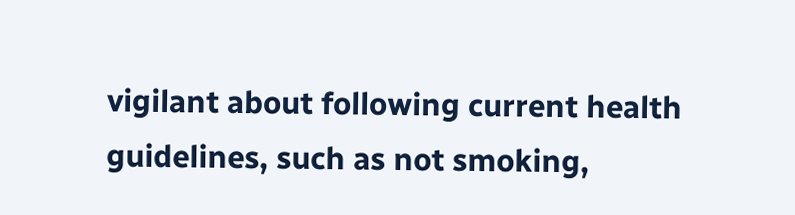vigilant about following current health guidelines, such as not smoking,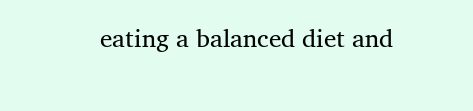eating a balanced diet and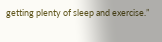getting plenty of sleep and exercise.”